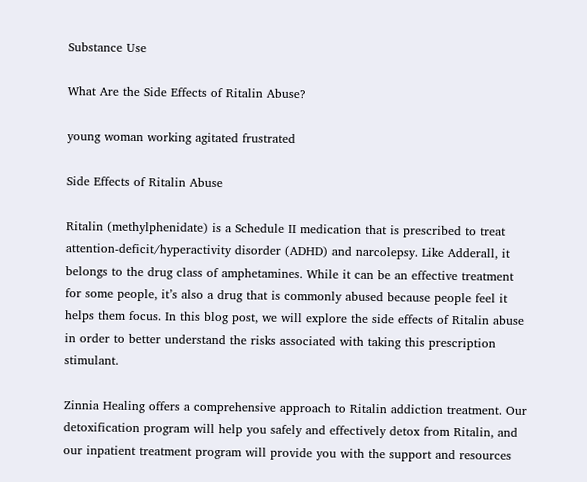Substance Use

What Are the Side Effects of Ritalin Abuse?

young woman working agitated frustrated

Side Effects of Ritalin Abuse

Ritalin (methylphenidate) is a Schedule II medication that is prescribed to treat attention-deficit/hyperactivity disorder (ADHD) and narcolepsy. Like Adderall, it belongs to the drug class of amphetamines. While it can be an effective treatment for some people, it’s also a drug that is commonly abused because people feel it helps them focus. In this blog post, we will explore the side effects of Ritalin abuse in order to better understand the risks associated with taking this prescription stimulant.

Zinnia Healing offers a comprehensive approach to Ritalin addiction treatment. Our detoxification program will help you safely and effectively detox from Ritalin, and our inpatient treatment program will provide you with the support and resources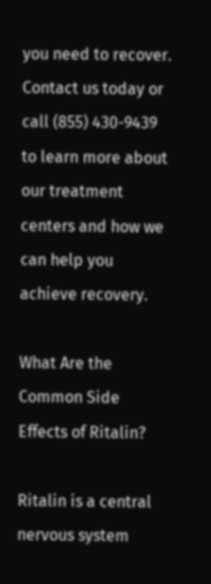you need to recover. Contact us today or call (855) 430-9439 to learn more about our treatment centers and how we can help you achieve recovery.

What Are the Common Side Effects of Ritalin?

Ritalin is a central nervous system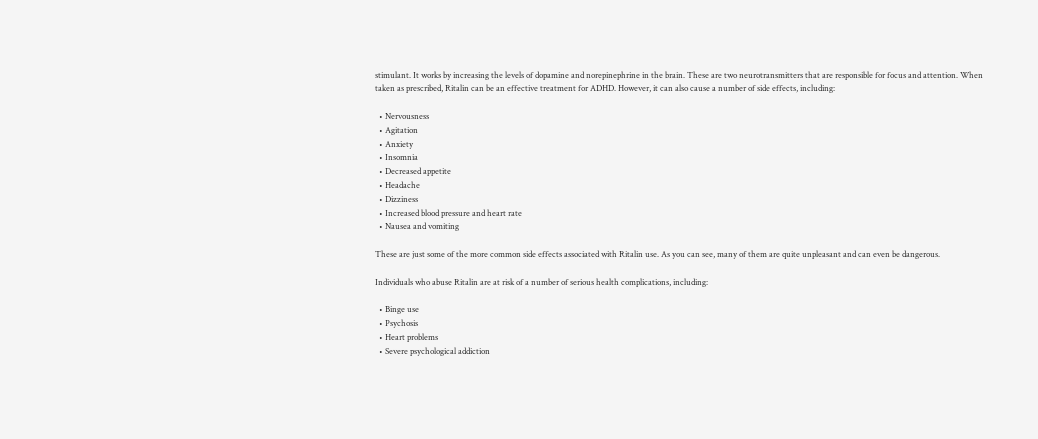stimulant. It works by increasing the levels of dopamine and norepinephrine in the brain. These are two neurotransmitters that are responsible for focus and attention. When taken as prescribed, Ritalin can be an effective treatment for ADHD. However, it can also cause a number of side effects, including:

  • Nervousness
  • Agitation
  • Anxiety
  • Insomnia
  • Decreased appetite
  • Headache
  • Dizziness
  • Increased blood pressure and heart rate
  • Nausea and vomiting

These are just some of the more common side effects associated with Ritalin use. As you can see, many of them are quite unpleasant and can even be dangerous.

Individuals who abuse Ritalin are at risk of a number of serious health complications, including:

  • Binge use
  • Psychosis
  • Heart problems
  • Severe psychological addiction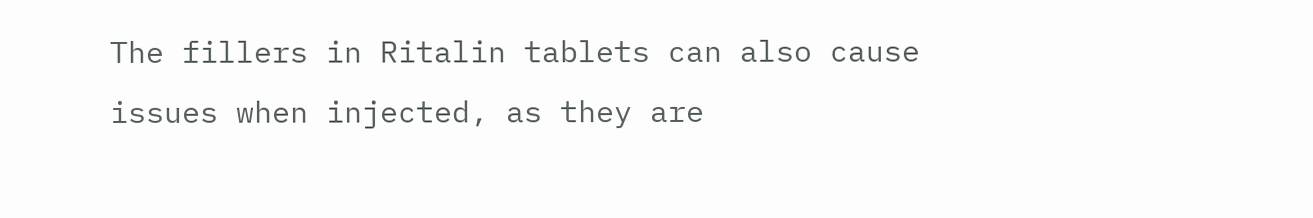The fillers in Ritalin tablets can also cause issues when injected, as they are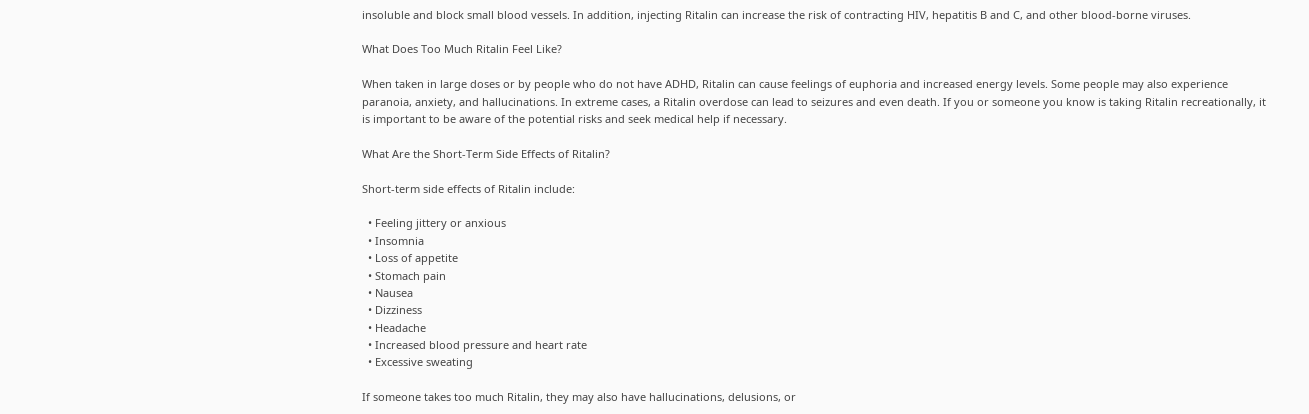insoluble and block small blood vessels. In addition, injecting Ritalin can increase the risk of contracting HIV, hepatitis B and C, and other blood-borne viruses.

What Does Too Much Ritalin Feel Like?

When taken in large doses or by people who do not have ADHD, Ritalin can cause feelings of euphoria and increased energy levels. Some people may also experience paranoia, anxiety, and hallucinations. In extreme cases, a Ritalin overdose can lead to seizures and even death. If you or someone you know is taking Ritalin recreationally, it is important to be aware of the potential risks and seek medical help if necessary.

What Are the Short-Term Side Effects of Ritalin?

Short-term side effects of Ritalin include:

  • Feeling jittery or anxious
  • Insomnia
  • Loss of appetite
  • Stomach pain
  • Nausea
  • Dizziness
  • Headache
  • Increased blood pressure and heart rate
  • Excessive sweating

If someone takes too much Ritalin, they may also have hallucinations, delusions, or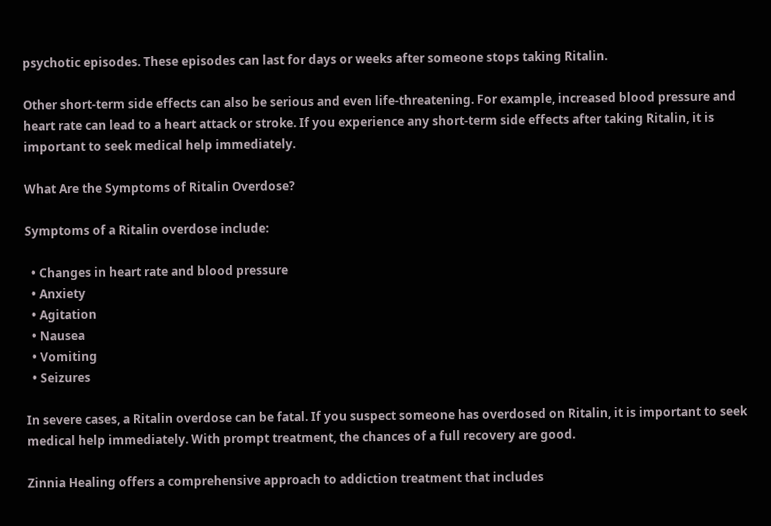psychotic episodes. These episodes can last for days or weeks after someone stops taking Ritalin.

Other short-term side effects can also be serious and even life-threatening. For example, increased blood pressure and heart rate can lead to a heart attack or stroke. If you experience any short-term side effects after taking Ritalin, it is important to seek medical help immediately.

What Are the Symptoms of Ritalin Overdose?

Symptoms of a Ritalin overdose include:

  • Changes in heart rate and blood pressure
  • Anxiety
  • Agitation
  • Nausea
  • Vomiting
  • Seizures

In severe cases, a Ritalin overdose can be fatal. If you suspect someone has overdosed on Ritalin, it is important to seek medical help immediately. With prompt treatment, the chances of a full recovery are good.

Zinnia Healing offers a comprehensive approach to addiction treatment that includes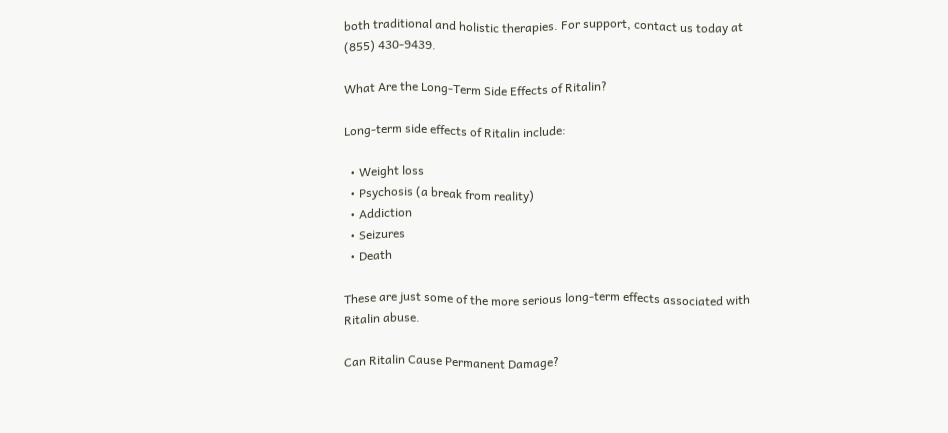both traditional and holistic therapies. For support, contact us today at (855) 430-9439.

What Are the Long-Term Side Effects of Ritalin?

Long-term side effects of Ritalin include:

  • Weight loss
  • Psychosis (a break from reality)
  • Addiction
  • Seizures
  • Death

These are just some of the more serious long-term effects associated with Ritalin abuse.

Can Ritalin Cause Permanent Damage?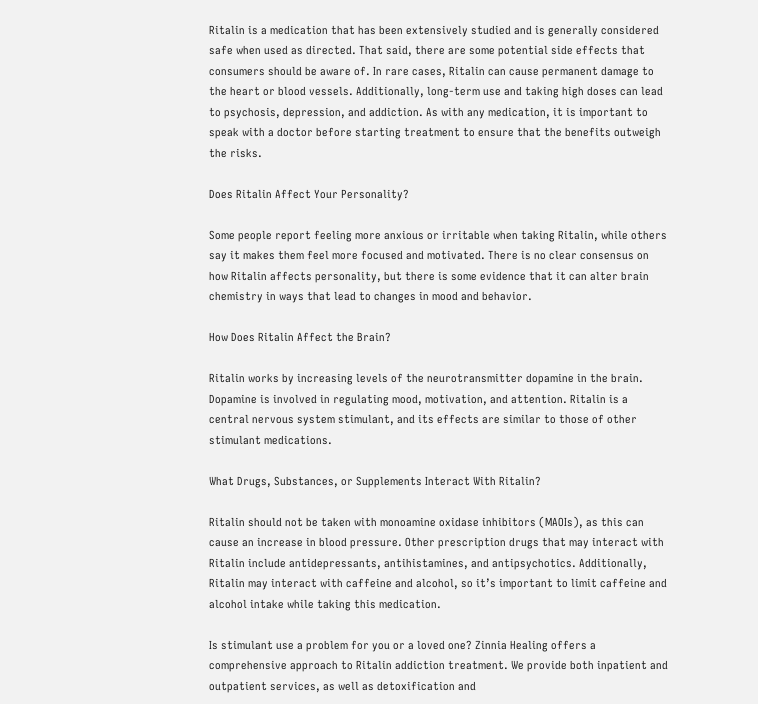Ritalin is a medication that has been extensively studied and is generally considered safe when used as directed. That said, there are some potential side effects that consumers should be aware of. In rare cases, Ritalin can cause permanent damage to the heart or blood vessels. Additionally, long-term use and taking high doses can lead to psychosis, depression, and addiction. As with any medication, it is important to speak with a doctor before starting treatment to ensure that the benefits outweigh the risks.

Does Ritalin Affect Your Personality?

Some people report feeling more anxious or irritable when taking Ritalin, while others say it makes them feel more focused and motivated. There is no clear consensus on how Ritalin affects personality, but there is some evidence that it can alter brain chemistry in ways that lead to changes in mood and behavior.

How Does Ritalin Affect the Brain?

Ritalin works by increasing levels of the neurotransmitter dopamine in the brain. Dopamine is involved in regulating mood, motivation, and attention. Ritalin is a central nervous system stimulant, and its effects are similar to those of other stimulant medications.

What Drugs, Substances, or Supplements Interact With Ritalin?

Ritalin should not be taken with monoamine oxidase inhibitors (MAOIs), as this can cause an increase in blood pressure. Other prescription drugs that may interact with Ritalin include antidepressants, antihistamines, and antipsychotics. Additionally, Ritalin may interact with caffeine and alcohol, so it’s important to limit caffeine and alcohol intake while taking this medication.

Is stimulant use a problem for you or a loved one? Zinnia Healing offers a comprehensive approach to Ritalin addiction treatment. We provide both inpatient and outpatient services, as well as detoxification and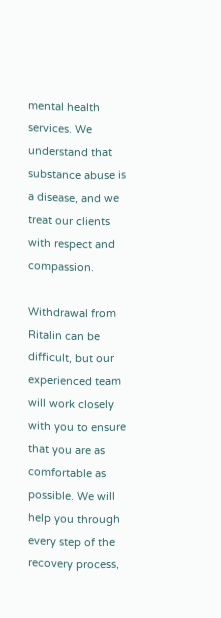mental health services. We understand that substance abuse is a disease, and we treat our clients with respect and compassion.

Withdrawal from Ritalin can be difficult, but our experienced team will work closely with you to ensure that you are as comfortable as possible. We will help you through every step of the recovery process,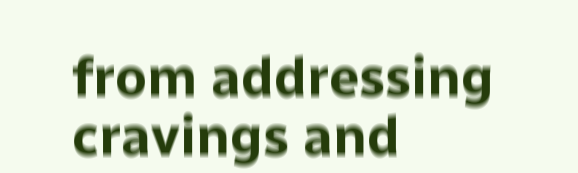from addressing cravings and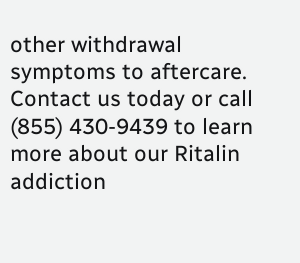other withdrawal symptoms to aftercare. Contact us today or call (855) 430-9439 to learn more about our Ritalin addiction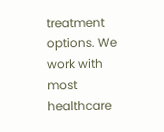treatment options. We work with most healthcare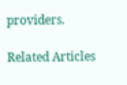providers.

Related Articles